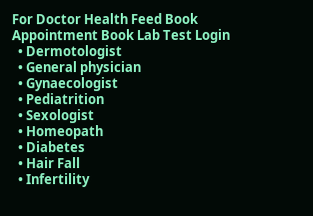For Doctor Health Feed Book Appointment Book Lab Test Login
  • Dermotologist
  • General physician
  • Gynaecologist
  • Pediatrition
  • Sexologist
  • Homeopath
  • Diabetes
  • Hair Fall
  • Infertility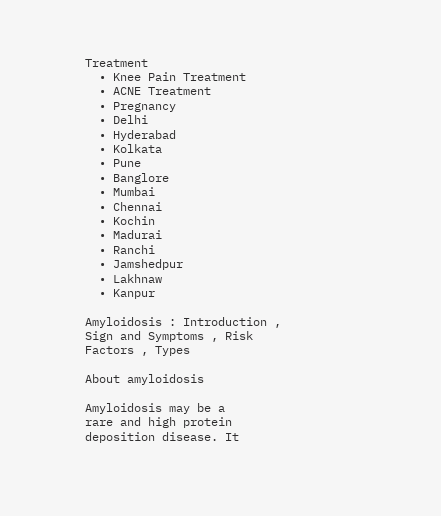Treatment
  • Knee Pain Treatment
  • ACNE Treatment
  • Pregnancy
  • Delhi
  • Hyderabad
  • Kolkata
  • Pune
  • Banglore
  • Mumbai
  • Chennai
  • Kochin
  • Madurai
  • Ranchi
  • Jamshedpur
  • Lakhnaw
  • Kanpur

Amyloidosis : Introduction , Sign and Symptoms , Risk Factors , Types

About amyloidosis

Amyloidosis may be a
rare and high protein deposition disease. It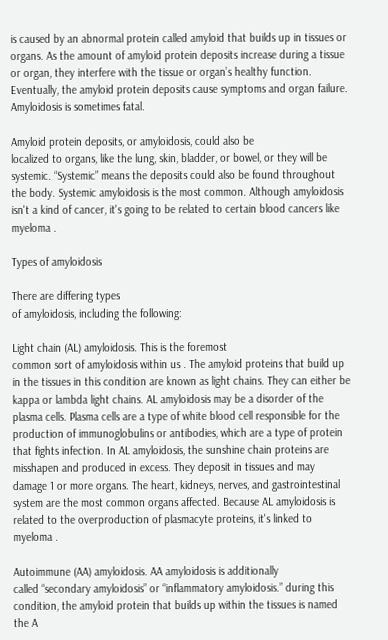is caused by an abnormal protein called amyloid that builds up in tissues or organs. As the amount of amyloid protein deposits increase during a tissue or organ, they interfere with the tissue or organ’s healthy function. Eventually, the amyloid protein deposits cause symptoms and organ failure. Amyloidosis is sometimes fatal.

Amyloid protein deposits, or amyloidosis, could also be
localized to organs, like the lung, skin, bladder, or bowel, or they will be systemic. “Systemic” means the deposits could also be found throughout the body. Systemic amyloidosis is the most common. Although amyloidosis isn't a kind of cancer, it's going to be related to certain blood cancers like myeloma .

Types of amyloidosis

There are differing types
of amyloidosis, including the following:

Light chain (AL) amyloidosis. This is the foremost
common sort of amyloidosis within us . The amyloid proteins that build up in the tissues in this condition are known as light chains. They can either be kappa or lambda light chains. AL amyloidosis may be a disorder of the plasma cells. Plasma cells are a type of white blood cell responsible for the production of immunoglobulins or antibodies, which are a type of protein that fights infection. In AL amyloidosis, the sunshine chain proteins are misshapen and produced in excess. They deposit in tissues and may damage 1 or more organs. The heart, kidneys, nerves, and gastrointestinal system are the most common organs affected. Because AL amyloidosis is related to the overproduction of plasmacyte proteins, it's linked to myeloma .

Autoimmune (AA) amyloidosis. AA amyloidosis is additionally
called “secondary amyloidosis” or “inflammatory amyloidosis.” during this condition, the amyloid protein that builds up within the tissues is named the A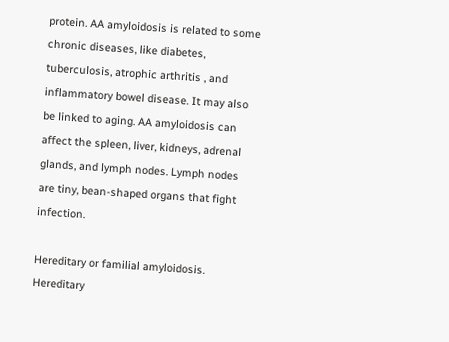protein. AA amyloidosis is related to some chronic diseases, like diabetes, tuberculosis, atrophic arthritis , and inflammatory bowel disease. It may also be linked to aging. AA amyloidosis can affect the spleen, liver, kidneys, adrenal glands, and lymph nodes. Lymph nodes are tiny, bean-shaped organs that fight infection.

Hereditary or familial amyloidosis. Hereditary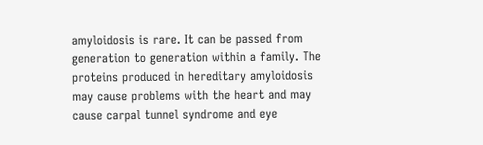amyloidosis is rare. It can be passed from generation to generation within a family. The proteins produced in hereditary amyloidosis may cause problems with the heart and may cause carpal tunnel syndrome and eye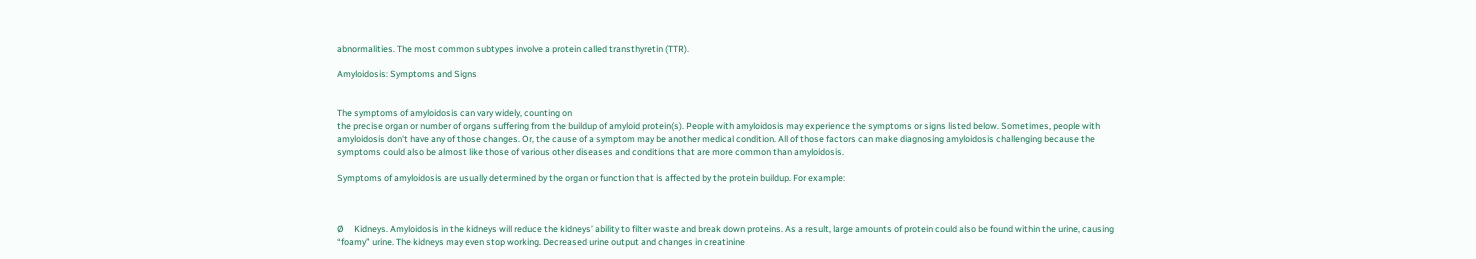abnormalities. The most common subtypes involve a protein called transthyretin (TTR).

Amyloidosis: Symptoms and Signs


The symptoms of amyloidosis can vary widely, counting on
the precise organ or number of organs suffering from the buildup of amyloid protein(s). People with amyloidosis may experience the symptoms or signs listed below. Sometimes, people with amyloidosis don't have any of those changes. Or, the cause of a symptom may be another medical condition. All of those factors can make diagnosing amyloidosis challenging because the symptoms could also be almost like those of various other diseases and conditions that are more common than amyloidosis.

Symptoms of amyloidosis are usually determined by the organ or function that is affected by the protein buildup. For example:



Ø     Kidneys. Amyloidosis in the kidneys will reduce the kidneys’ ability to filter waste and break down proteins. As a result, large amounts of protein could also be found within the urine, causing “foamy” urine. The kidneys may even stop working. Decreased urine output and changes in creatinine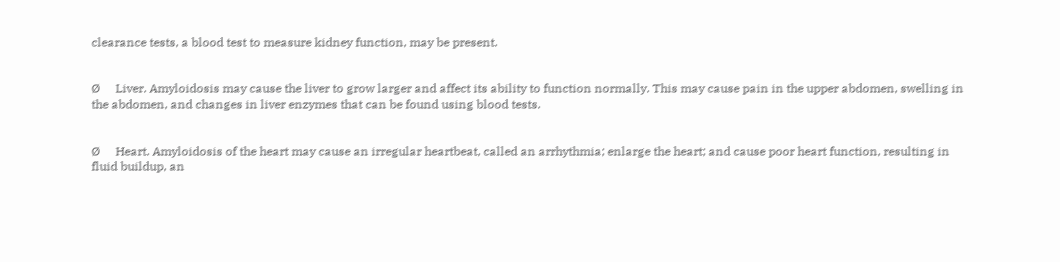clearance tests, a blood test to measure kidney function, may be present.


Ø     Liver. Amyloidosis may cause the liver to grow larger and affect its ability to function normally. This may cause pain in the upper abdomen, swelling in the abdomen, and changes in liver enzymes that can be found using blood tests.


Ø     Heart. Amyloidosis of the heart may cause an irregular heartbeat, called an arrhythmia; enlarge the heart; and cause poor heart function, resulting in fluid buildup, an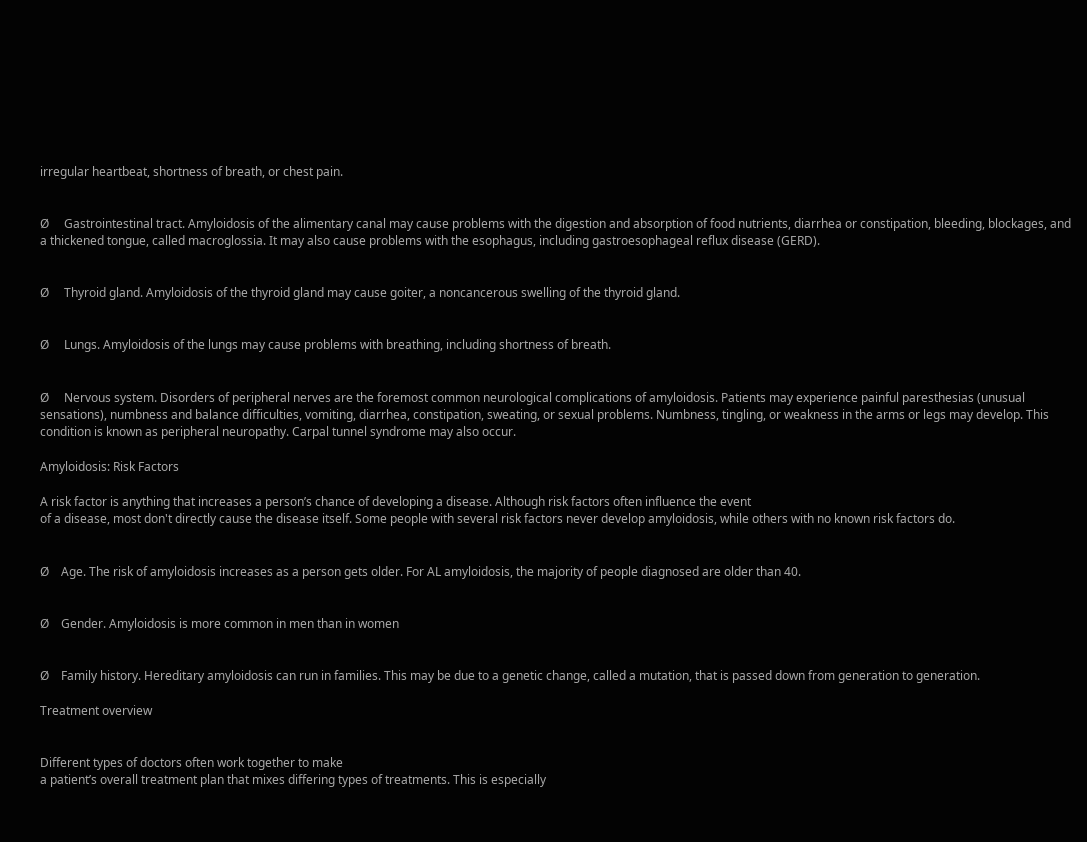irregular heartbeat, shortness of breath, or chest pain.


Ø     Gastrointestinal tract. Amyloidosis of the alimentary canal may cause problems with the digestion and absorption of food nutrients, diarrhea or constipation, bleeding, blockages, and a thickened tongue, called macroglossia. It may also cause problems with the esophagus, including gastroesophageal reflux disease (GERD).


Ø     Thyroid gland. Amyloidosis of the thyroid gland may cause goiter, a noncancerous swelling of the thyroid gland.


Ø     Lungs. Amyloidosis of the lungs may cause problems with breathing, including shortness of breath.


Ø     Nervous system. Disorders of peripheral nerves are the foremost common neurological complications of amyloidosis. Patients may experience painful paresthesias (unusual sensations), numbness and balance difficulties, vomiting, diarrhea, constipation, sweating, or sexual problems. Numbness, tingling, or weakness in the arms or legs may develop. This condition is known as peripheral neuropathy. Carpal tunnel syndrome may also occur.

Amyloidosis: Risk Factors

A risk factor is anything that increases a person’s chance of developing a disease. Although risk factors often influence the event
of a disease, most don't directly cause the disease itself. Some people with several risk factors never develop amyloidosis, while others with no known risk factors do.


Ø    Age. The risk of amyloidosis increases as a person gets older. For AL amyloidosis, the majority of people diagnosed are older than 40.


Ø    Gender. Amyloidosis is more common in men than in women


Ø    Family history. Hereditary amyloidosis can run in families. This may be due to a genetic change, called a mutation, that is passed down from generation to generation.

Treatment overview


Different types of doctors often work together to make
a patient’s overall treatment plan that mixes differing types of treatments. This is especially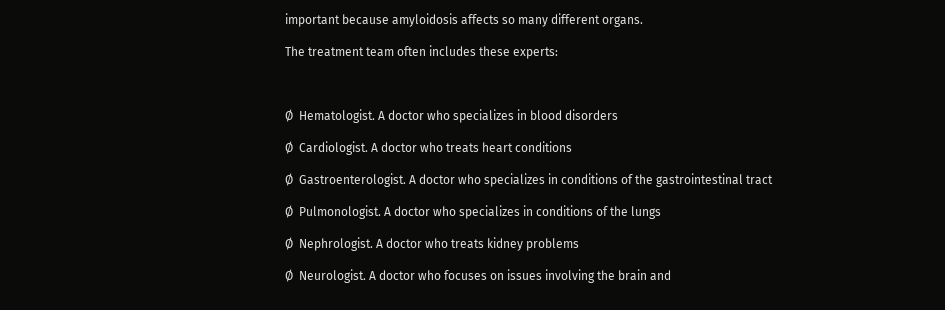important because amyloidosis affects so many different organs.

The treatment team often includes these experts:



Ø  Hematologist. A doctor who specializes in blood disorders

Ø  Cardiologist. A doctor who treats heart conditions

Ø  Gastroenterologist. A doctor who specializes in conditions of the gastrointestinal tract

Ø  Pulmonologist. A doctor who specializes in conditions of the lungs

Ø  Nephrologist. A doctor who treats kidney problems

Ø  Neurologist. A doctor who focuses on issues involving the brain and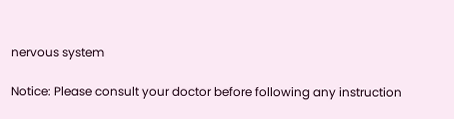nervous system

Notice: Please consult your doctor before following any instruction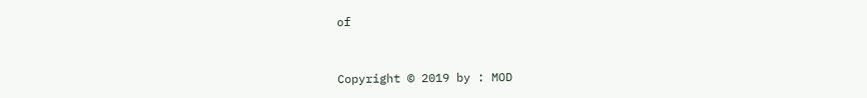of


Copyright © 2019 by : MOD